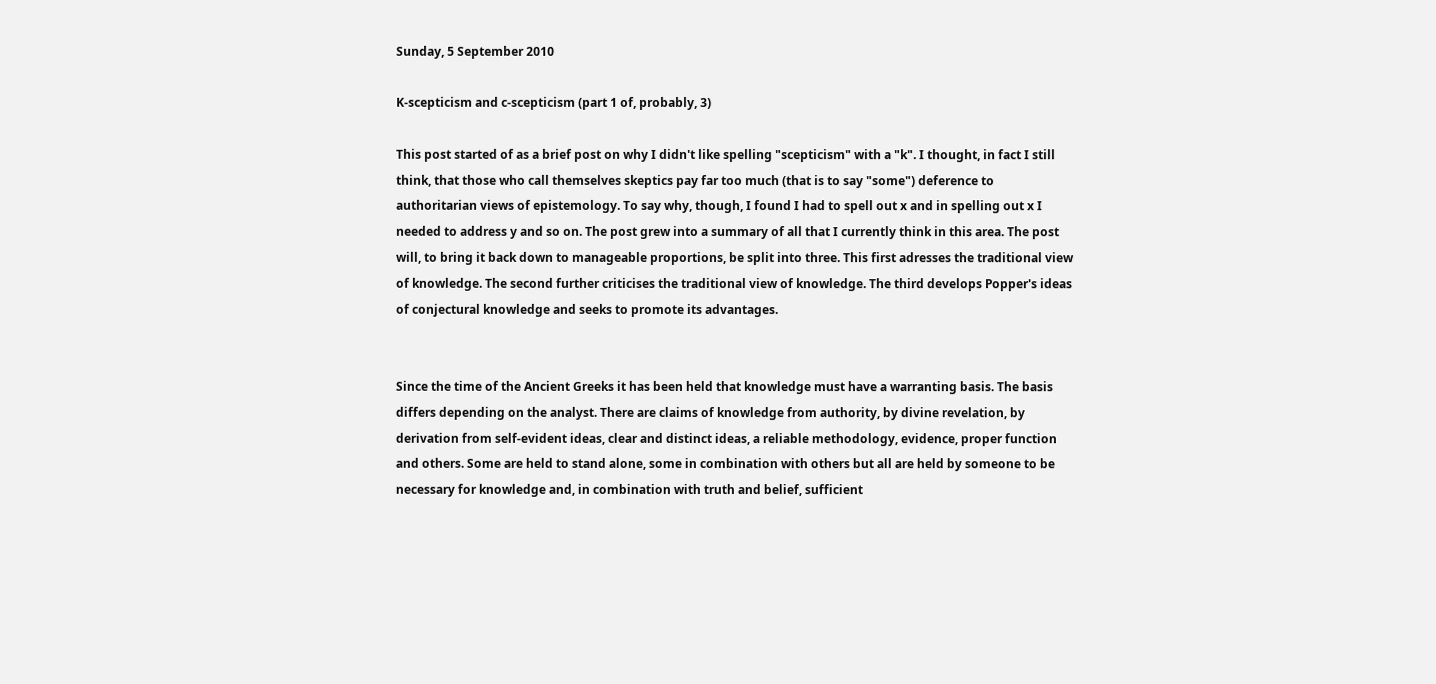Sunday, 5 September 2010

K-scepticism and c-scepticism (part 1 of, probably, 3)

This post started of as a brief post on why I didn't like spelling "scepticism" with a "k". I thought, in fact I still think, that those who call themselves skeptics pay far too much (that is to say "some") deference to authoritarian views of epistemology. To say why, though, I found I had to spell out x and in spelling out x I needed to address y and so on. The post grew into a summary of all that I currently think in this area. The post will, to bring it back down to manageable proportions, be split into three. This first adresses the traditional view of knowledge. The second further criticises the traditional view of knowledge. The third develops Popper's ideas of conjectural knowledge and seeks to promote its advantages.


Since the time of the Ancient Greeks it has been held that knowledge must have a warranting basis. The basis differs depending on the analyst. There are claims of knowledge from authority, by divine revelation, by derivation from self-evident ideas, clear and distinct ideas, a reliable methodology, evidence, proper function and others. Some are held to stand alone, some in combination with others but all are held by someone to be necessary for knowledge and, in combination with truth and belief, sufficient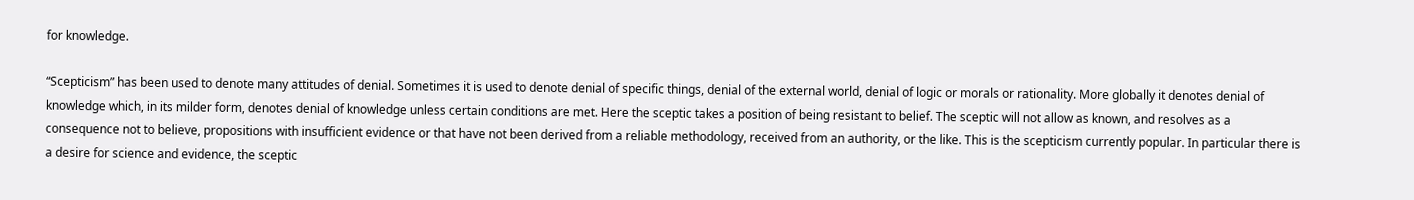for knowledge.

“Scepticism” has been used to denote many attitudes of denial. Sometimes it is used to denote denial of specific things, denial of the external world, denial of logic or morals or rationality. More globally it denotes denial of knowledge which, in its milder form, denotes denial of knowledge unless certain conditions are met. Here the sceptic takes a position of being resistant to belief. The sceptic will not allow as known, and resolves as a consequence not to believe, propositions with insufficient evidence or that have not been derived from a reliable methodology, received from an authority, or the like. This is the scepticism currently popular. In particular there is a desire for science and evidence, the sceptic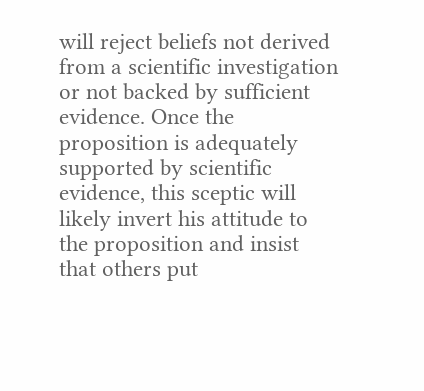will reject beliefs not derived from a scientific investigation or not backed by sufficient evidence. Once the proposition is adequately supported by scientific evidence, this sceptic will likely invert his attitude to the proposition and insist that others put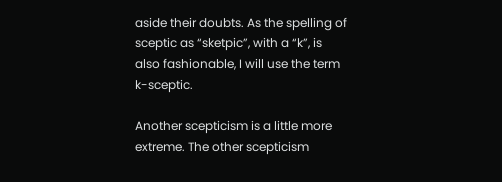aside their doubts. As the spelling of sceptic as “sketpic”, with a “k”, is also fashionable, I will use the term k-sceptic.

Another scepticism is a little more extreme. The other scepticism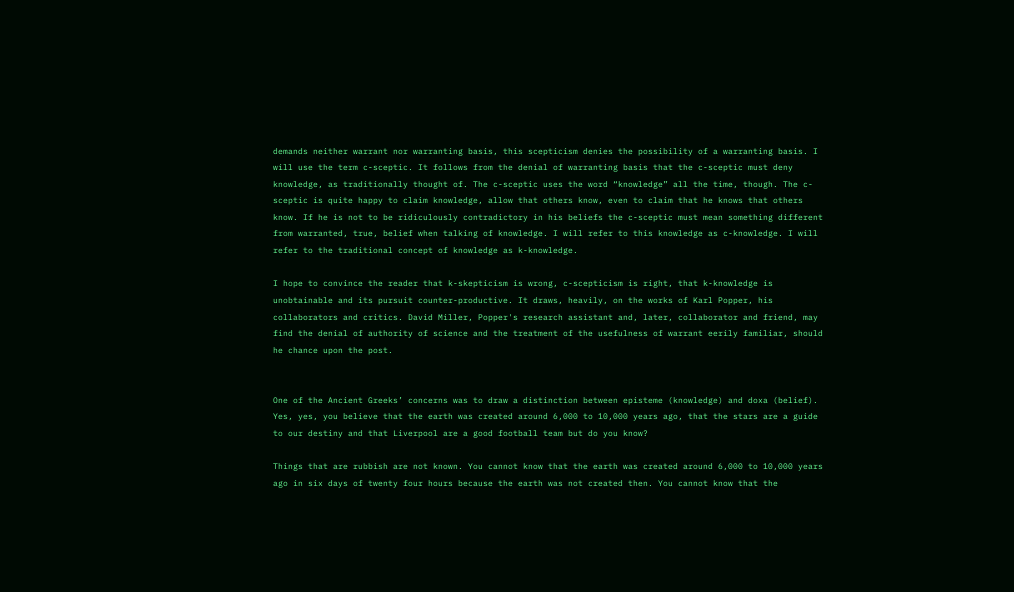demands neither warrant nor warranting basis, this scepticism denies the possibility of a warranting basis. I will use the term c-sceptic. It follows from the denial of warranting basis that the c-sceptic must deny knowledge, as traditionally thought of. The c-sceptic uses the word “knowledge” all the time, though. The c-sceptic is quite happy to claim knowledge, allow that others know, even to claim that he knows that others know. If he is not to be ridiculously contradictory in his beliefs the c-sceptic must mean something different from warranted, true, belief when talking of knowledge. I will refer to this knowledge as c-knowledge. I will refer to the traditional concept of knowledge as k-knowledge.

I hope to convince the reader that k-skepticism is wrong, c-scepticism is right, that k-knowledge is unobtainable and its pursuit counter-productive. It draws, heavily, on the works of Karl Popper, his collaborators and critics. David Miller, Popper's research assistant and, later, collaborator and friend, may find the denial of authority of science and the treatment of the usefulness of warrant eerily familiar, should he chance upon the post.


One of the Ancient Greeks’ concerns was to draw a distinction between episteme (knowledge) and doxa (belief). Yes, yes, you believe that the earth was created around 6,000 to 10,000 years ago, that the stars are a guide to our destiny and that Liverpool are a good football team but do you know?

Things that are rubbish are not known. You cannot know that the earth was created around 6,000 to 10,000 years ago in six days of twenty four hours because the earth was not created then. You cannot know that the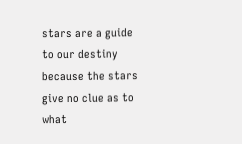stars are a guide to our destiny because the stars give no clue as to what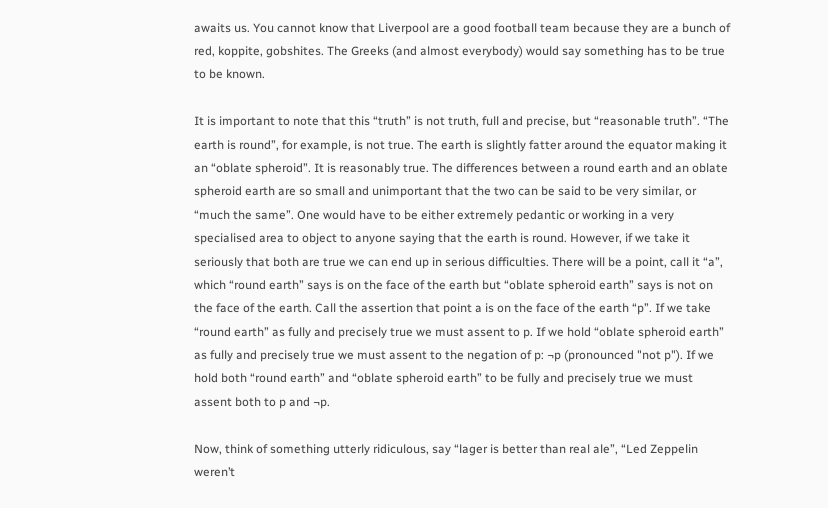awaits us. You cannot know that Liverpool are a good football team because they are a bunch of red, koppite, gobshites. The Greeks (and almost everybody) would say something has to be true to be known.

It is important to note that this “truth” is not truth, full and precise, but “reasonable truth”. “The earth is round”, for example, is not true. The earth is slightly fatter around the equator making it an “oblate spheroid”. It is reasonably true. The differences between a round earth and an oblate spheroid earth are so small and unimportant that the two can be said to be very similar, or “much the same”. One would have to be either extremely pedantic or working in a very specialised area to object to anyone saying that the earth is round. However, if we take it seriously that both are true we can end up in serious difficulties. There will be a point, call it “a”, which “round earth” says is on the face of the earth but “oblate spheroid earth” says is not on the face of the earth. Call the assertion that point a is on the face of the earth “p”. If we take “round earth” as fully and precisely true we must assent to p. If we hold “oblate spheroid earth” as fully and precisely true we must assent to the negation of p: ¬p (pronounced "not p"). If we hold both “round earth” and “oblate spheroid earth” to be fully and precisely true we must assent both to p and ¬p.

Now, think of something utterly ridiculous, say “lager is better than real ale”, “Led Zeppelin weren’t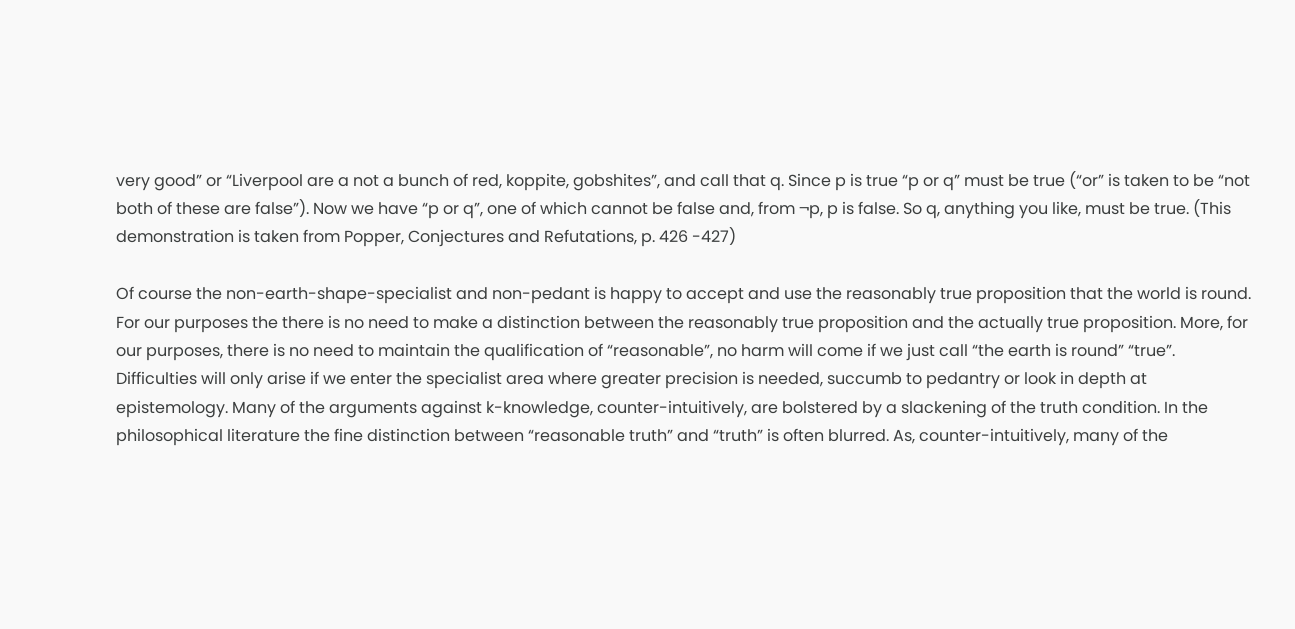very good” or “Liverpool are a not a bunch of red, koppite, gobshites”, and call that q. Since p is true “p or q” must be true (“or” is taken to be “not both of these are false”). Now we have “p or q”, one of which cannot be false and, from ¬p, p is false. So q, anything you like, must be true. (This demonstration is taken from Popper, Conjectures and Refutations, p. 426 -427)

Of course the non-earth-shape-specialist and non-pedant is happy to accept and use the reasonably true proposition that the world is round. For our purposes the there is no need to make a distinction between the reasonably true proposition and the actually true proposition. More, for our purposes, there is no need to maintain the qualification of “reasonable”, no harm will come if we just call “the earth is round” “true”. Difficulties will only arise if we enter the specialist area where greater precision is needed, succumb to pedantry or look in depth at epistemology. Many of the arguments against k-knowledge, counter-intuitively, are bolstered by a slackening of the truth condition. In the philosophical literature the fine distinction between “reasonable truth” and “truth” is often blurred. As, counter-intuitively, many of the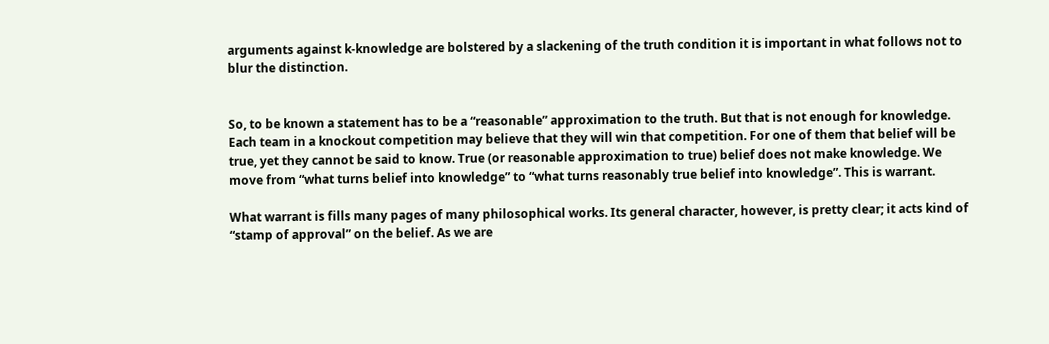arguments against k-knowledge are bolstered by a slackening of the truth condition it is important in what follows not to blur the distinction.


So, to be known a statement has to be a “reasonable” approximation to the truth. But that is not enough for knowledge. Each team in a knockout competition may believe that they will win that competition. For one of them that belief will be true, yet they cannot be said to know. True (or reasonable approximation to true) belief does not make knowledge. We move from “what turns belief into knowledge” to “what turns reasonably true belief into knowledge”. This is warrant.

What warrant is fills many pages of many philosophical works. Its general character, however, is pretty clear; it acts kind of “stamp of approval” on the belief. As we are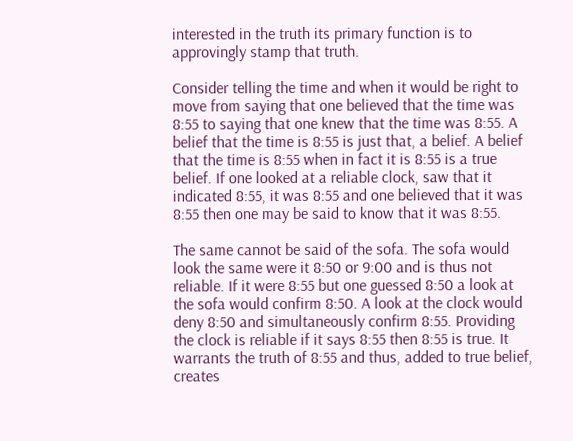interested in the truth its primary function is to approvingly stamp that truth.

Consider telling the time and when it would be right to move from saying that one believed that the time was 8:55 to saying that one knew that the time was 8:55. A belief that the time is 8:55 is just that, a belief. A belief that the time is 8:55 when in fact it is 8:55 is a true belief. If one looked at a reliable clock, saw that it indicated 8:55, it was 8:55 and one believed that it was 8:55 then one may be said to know that it was 8:55.

The same cannot be said of the sofa. The sofa would look the same were it 8:50 or 9:00 and is thus not reliable. If it were 8:55 but one guessed 8:50 a look at the sofa would confirm 8:50. A look at the clock would deny 8:50 and simultaneously confirm 8:55. Providing the clock is reliable if it says 8:55 then 8:55 is true. It warrants the truth of 8:55 and thus, added to true belief, creates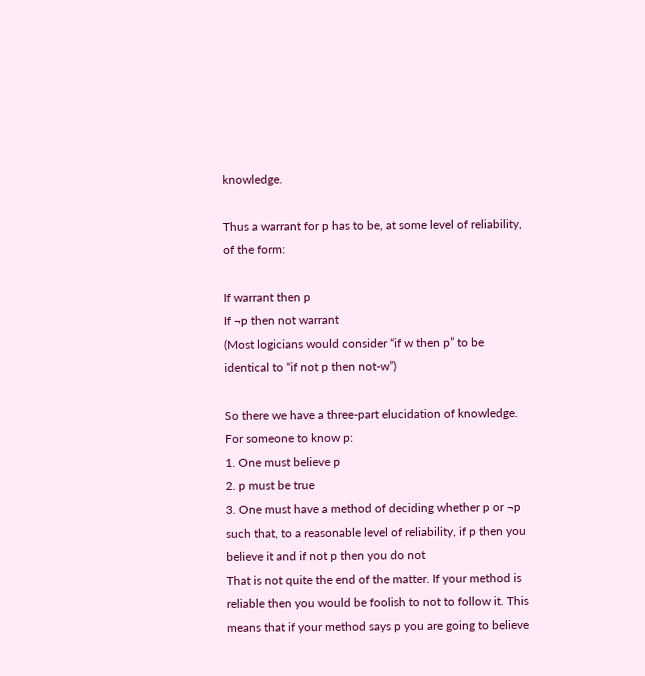knowledge.

Thus a warrant for p has to be, at some level of reliability, of the form:

If warrant then p
If ¬p then not warrant
(Most logicians would consider “if w then p” to be identical to “if not p then not-w”)

So there we have a three-part elucidation of knowledge. For someone to know p:
1. One must believe p
2. p must be true
3. One must have a method of deciding whether p or ¬p such that, to a reasonable level of reliability, if p then you believe it and if not p then you do not
That is not quite the end of the matter. If your method is reliable then you would be foolish to not to follow it. This means that if your method says p you are going to believe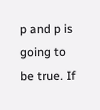p and p is going to be true. If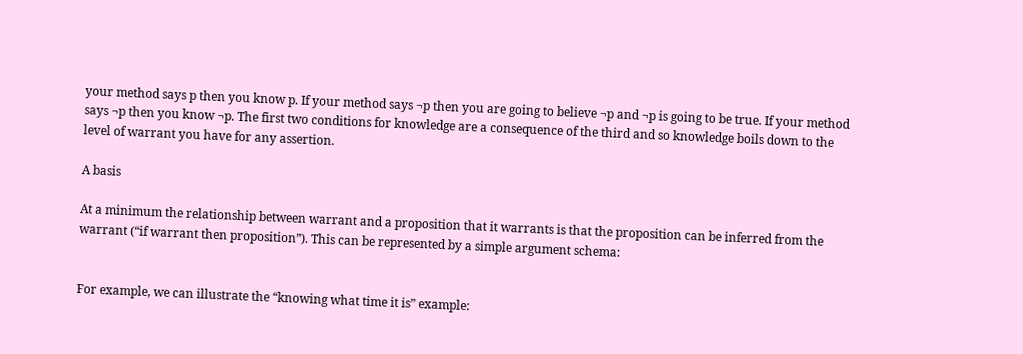your method says p then you know p. If your method says ¬p then you are going to believe ¬p and ¬p is going to be true. If your method says ¬p then you know ¬p. The first two conditions for knowledge are a consequence of the third and so knowledge boils down to the level of warrant you have for any assertion.

A basis

At a minimum the relationship between warrant and a proposition that it warrants is that the proposition can be inferred from the warrant (“if warrant then proposition”). This can be represented by a simple argument schema:


For example, we can illustrate the “knowing what time it is” example: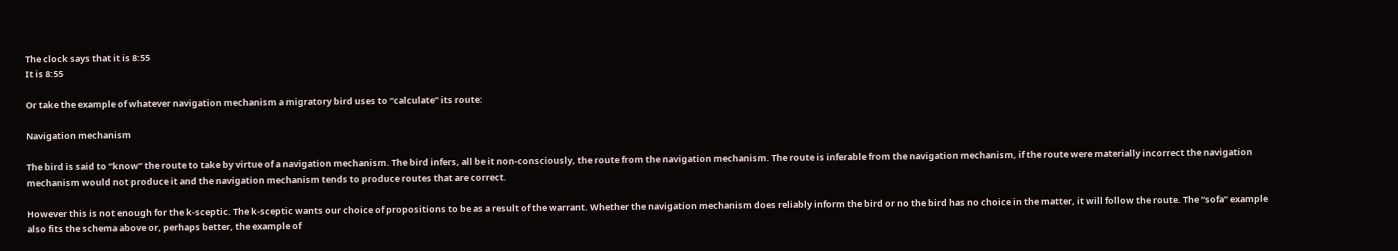The clock says that it is 8:55
It is 8:55

Or take the example of whatever navigation mechanism a migratory bird uses to “calculate” its route:

Navigation mechanism

The bird is said to “know” the route to take by virtue of a navigation mechanism. The bird infers, all be it non-consciously, the route from the navigation mechanism. The route is inferable from the navigation mechanism, if the route were materially incorrect the navigation mechanism would not produce it and the navigation mechanism tends to produce routes that are correct.

However this is not enough for the k-sceptic. The k-sceptic wants our choice of propositions to be as a result of the warrant. Whether the navigation mechanism does reliably inform the bird or no the bird has no choice in the matter, it will follow the route. The “sofa” example also fits the schema above or, perhaps better, the example of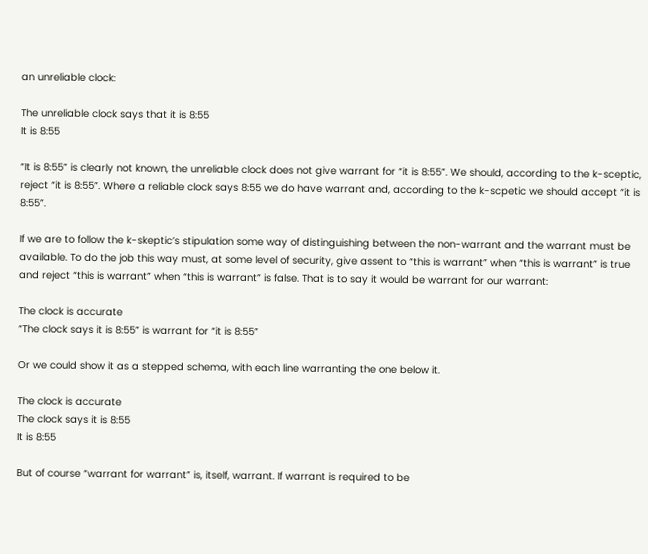an unreliable clock:

The unreliable clock says that it is 8:55
It is 8:55

“It is 8:55” is clearly not known, the unreliable clock does not give warrant for “it is 8:55”. We should, according to the k-sceptic, reject “it is 8:55”. Where a reliable clock says 8:55 we do have warrant and, according to the k-scpetic we should accept “it is 8:55”.

If we are to follow the k-skeptic’s stipulation some way of distinguishing between the non-warrant and the warrant must be available. To do the job this way must, at some level of security, give assent to “this is warrant” when “this is warrant” is true and reject “this is warrant” when “this is warrant” is false. That is to say it would be warrant for our warrant:

The clock is accurate
“The clock says it is 8:55” is warrant for “it is 8:55”

Or we could show it as a stepped schema, with each line warranting the one below it.

The clock is accurate
The clock says it is 8:55
It is 8:55

But of course “warrant for warrant” is, itself, warrant. If warrant is required to be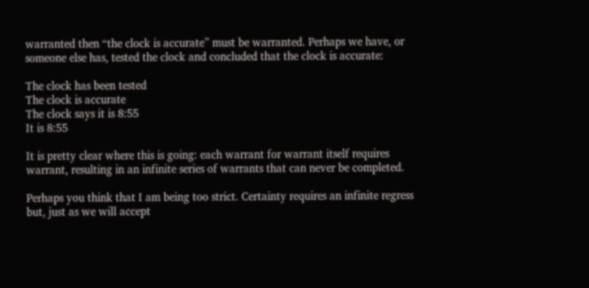warranted then “the clock is accurate” must be warranted. Perhaps we have, or someone else has, tested the clock and concluded that the clock is accurate:

The clock has been tested
The clock is accurate
The clock says it is 8:55
It is 8:55

It is pretty clear where this is going: each warrant for warrant itself requires warrant, resulting in an infinite series of warrants that can never be completed.

Perhaps you think that I am being too strict. Certainty requires an infinite regress but, just as we will accept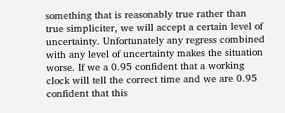something that is reasonably true rather than true simpliciter, we will accept a certain level of uncertainty. Unfortunately any regress combined with any level of uncertainty makes the situation worse. If we a 0.95 confident that a working clock will tell the correct time and we are 0.95 confident that this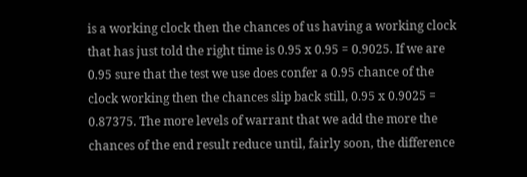is a working clock then the chances of us having a working clock that has just told the right time is 0.95 x 0.95 = 0.9025. If we are 0.95 sure that the test we use does confer a 0.95 chance of the clock working then the chances slip back still, 0.95 x 0.9025 = 0.87375. The more levels of warrant that we add the more the chances of the end result reduce until, fairly soon, the difference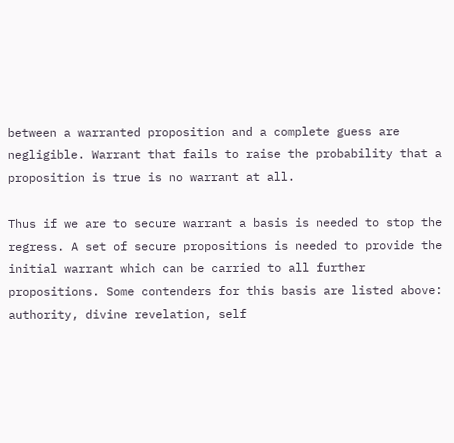between a warranted proposition and a complete guess are negligible. Warrant that fails to raise the probability that a proposition is true is no warrant at all.

Thus if we are to secure warrant a basis is needed to stop the regress. A set of secure propositions is needed to provide the initial warrant which can be carried to all further propositions. Some contenders for this basis are listed above: authority, divine revelation, self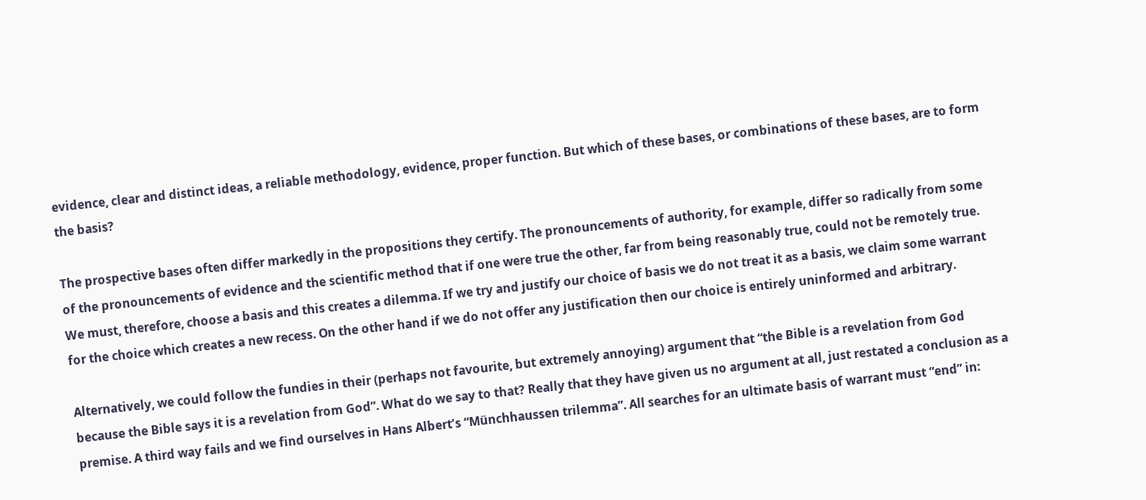evidence, clear and distinct ideas, a reliable methodology, evidence, proper function. But which of these bases, or combinations of these bases, are to form the basis?

The prospective bases often differ markedly in the propositions they certify. The pronouncements of authority, for example, differ so radically from some of the pronouncements of evidence and the scientific method that if one were true the other, far from being reasonably true, could not be remotely true. We must, therefore, choose a basis and this creates a dilemma. If we try and justify our choice of basis we do not treat it as a basis, we claim some warrant for the choice which creates a new recess. On the other hand if we do not offer any justification then our choice is entirely uninformed and arbitrary.

Alternatively, we could follow the fundies in their (perhaps not favourite, but extremely annoying) argument that “the Bible is a revelation from God because the Bible says it is a revelation from God”. What do we say to that? Really that they have given us no argument at all, just restated a conclusion as a premise. A third way fails and we find ourselves in Hans Albert’s “Münchhaussen trilemma”. All searches for an ultimate basis of warrant must “end” in: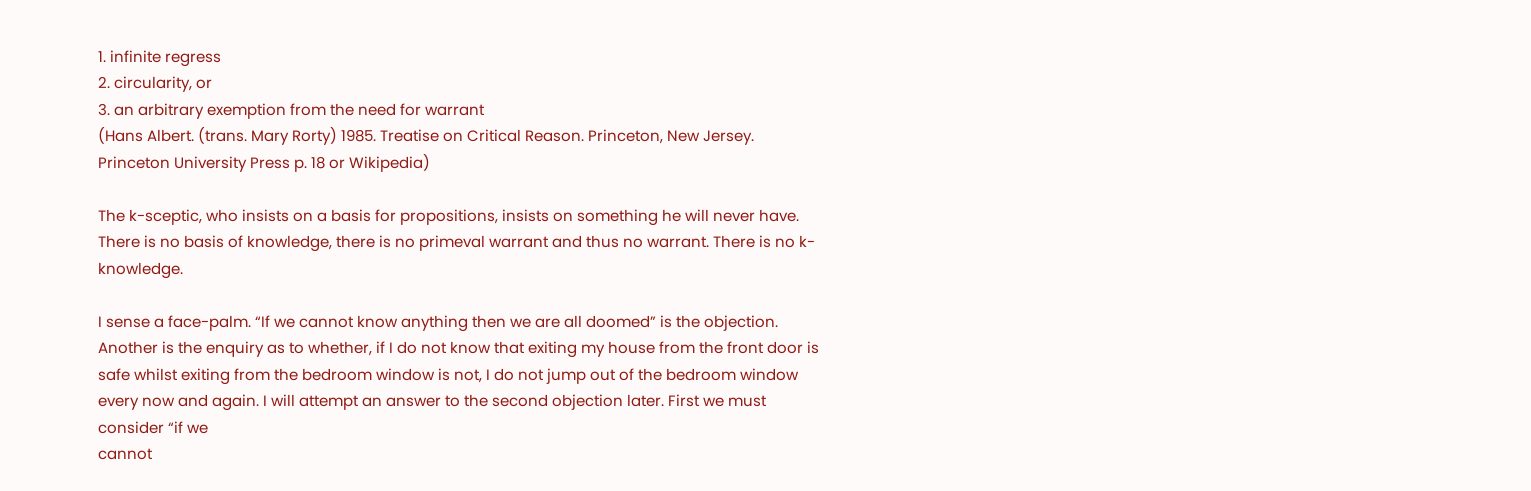1. infinite regress
2. circularity, or
3. an arbitrary exemption from the need for warrant
(Hans Albert. (trans. Mary Rorty) 1985. Treatise on Critical Reason. Princeton, New Jersey. Princeton University Press p. 18 or Wikipedia)

The k-sceptic, who insists on a basis for propositions, insists on something he will never have. There is no basis of knowledge, there is no primeval warrant and thus no warrant. There is no k-knowledge.

I sense a face-palm. “If we cannot know anything then we are all doomed” is the objection. Another is the enquiry as to whether, if I do not know that exiting my house from the front door is safe whilst exiting from the bedroom window is not, I do not jump out of the bedroom window every now and again. I will attempt an answer to the second objection later. First we must consider “if we
cannot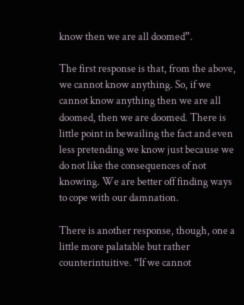know then we are all doomed”.

The first response is that, from the above, we cannot know anything. So, if we cannot know anything then we are all doomed, then we are doomed. There is little point in bewailing the fact and even less pretending we know just because we do not like the consequences of not knowing. We are better off finding ways to cope with our damnation.

There is another response, though, one a little more palatable but rather counterintuitive. “If we cannot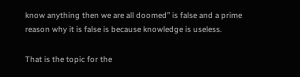know anything then we are all doomed” is false and a prime reason why it is false is because knowledge is useless.

That is the topic for the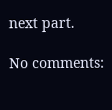next part.

No comments: